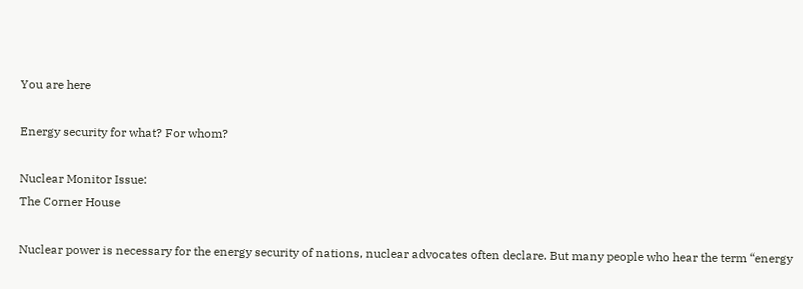You are here

Energy security for what? For whom?

Nuclear Monitor Issue:
The Corner House

Nuclear power is necessary for the energy security of nations, nuclear advocates often declare. But many people who hear the term “energy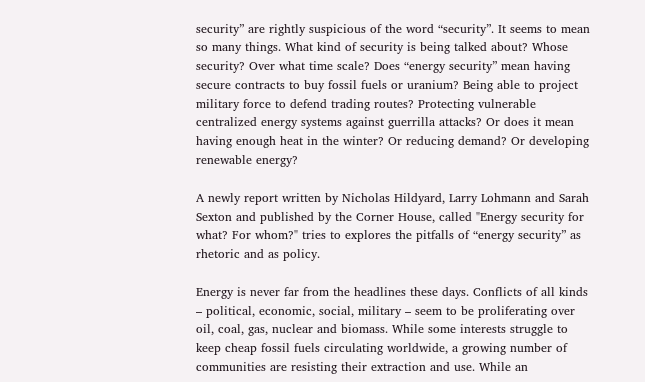security” are rightly suspicious of the word “security”. It seems to mean so many things. What kind of security is being talked about? Whose security? Over what time scale? Does “energy security” mean having secure contracts to buy fossil fuels or uranium? Being able to project military force to defend trading routes? Protecting vulnerable centralized energy systems against guerrilla attacks? Or does it mean having enough heat in the winter? Or reducing demand? Or developing renewable energy?

A newly report written by Nicholas Hildyard, Larry Lohmann and Sarah Sexton and published by the Corner House, called "Energy security for what? For whom?" tries to explores the pitfalls of “energy security” as rhetoric and as policy.

Energy is never far from the headlines these days. Conflicts of all kinds – political, economic, social, military – seem to be proliferating over oil, coal, gas, nuclear and biomass. While some interests struggle to keep cheap fossil fuels circulating worldwide, a growing number of communities are resisting their extraction and use. While an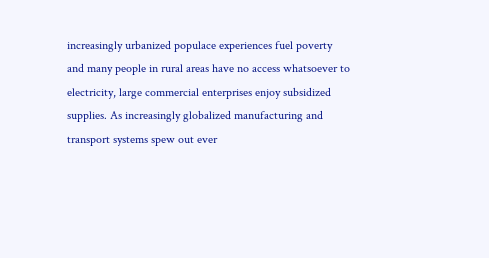increasingly urbanized populace experiences fuel poverty and many people in rural areas have no access whatsoever to electricity, large commercial enterprises enjoy subsidized supplies. As increasingly globalized manufacturing and transport systems spew out ever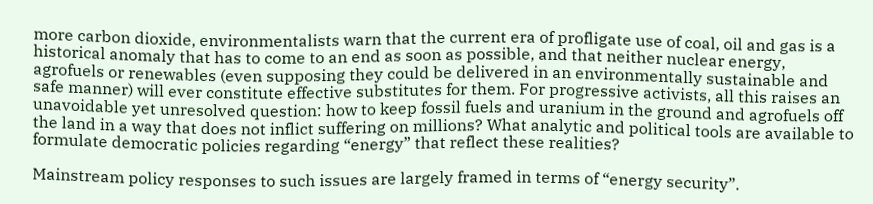more carbon dioxide, environmentalists warn that the current era of profligate use of coal, oil and gas is a historical anomaly that has to come to an end as soon as possible, and that neither nuclear energy, agrofuels or renewables (even supposing they could be delivered in an environmentally sustainable and safe manner) will ever constitute effective substitutes for them. For progressive activists, all this raises an unavoidable yet unresolved question: how to keep fossil fuels and uranium in the ground and agrofuels off the land in a way that does not inflict suffering on millions? What analytic and political tools are available to formulate democratic policies regarding “energy” that reflect these realities?

Mainstream policy responses to such issues are largely framed in terms of “energy security”.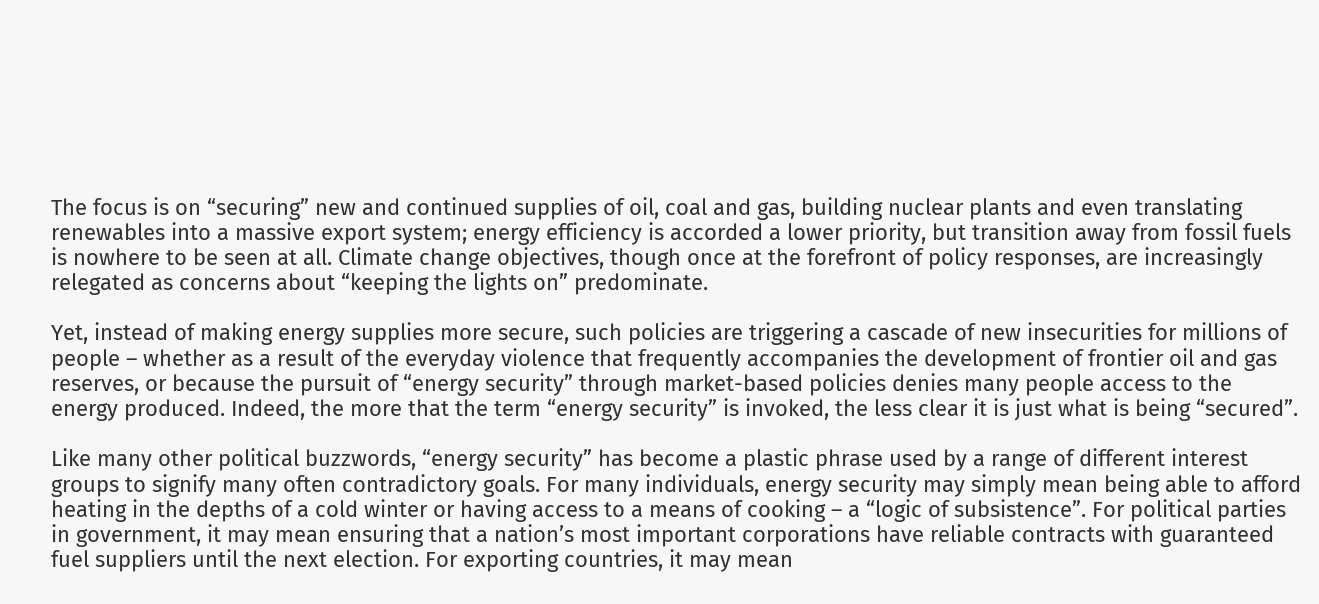The focus is on “securing” new and continued supplies of oil, coal and gas, building nuclear plants and even translating renewables into a massive export system; energy efficiency is accorded a lower priority, but transition away from fossil fuels is nowhere to be seen at all. Climate change objectives, though once at the forefront of policy responses, are increasingly relegated as concerns about “keeping the lights on” predominate.

Yet, instead of making energy supplies more secure, such policies are triggering a cascade of new insecurities for millions of people – whether as a result of the everyday violence that frequently accompanies the development of frontier oil and gas reserves, or because the pursuit of “energy security” through market-based policies denies many people access to the energy produced. Indeed, the more that the term “energy security” is invoked, the less clear it is just what is being “secured”.

Like many other political buzzwords, “energy security” has become a plastic phrase used by a range of different interest groups to signify many often contradictory goals. For many individuals, energy security may simply mean being able to afford heating in the depths of a cold winter or having access to a means of cooking – a “logic of subsistence”. For political parties in government, it may mean ensuring that a nation’s most important corporations have reliable contracts with guaranteed fuel suppliers until the next election. For exporting countries, it may mean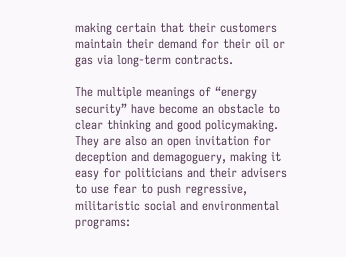making certain that their customers maintain their demand for their oil or gas via long-term contracts.

The multiple meanings of “energy security” have become an obstacle to clear thinking and good policymaking. They are also an open invitation for deception and demagoguery, making it easy for politicians and their advisers to use fear to push regressive, militaristic social and environmental programs: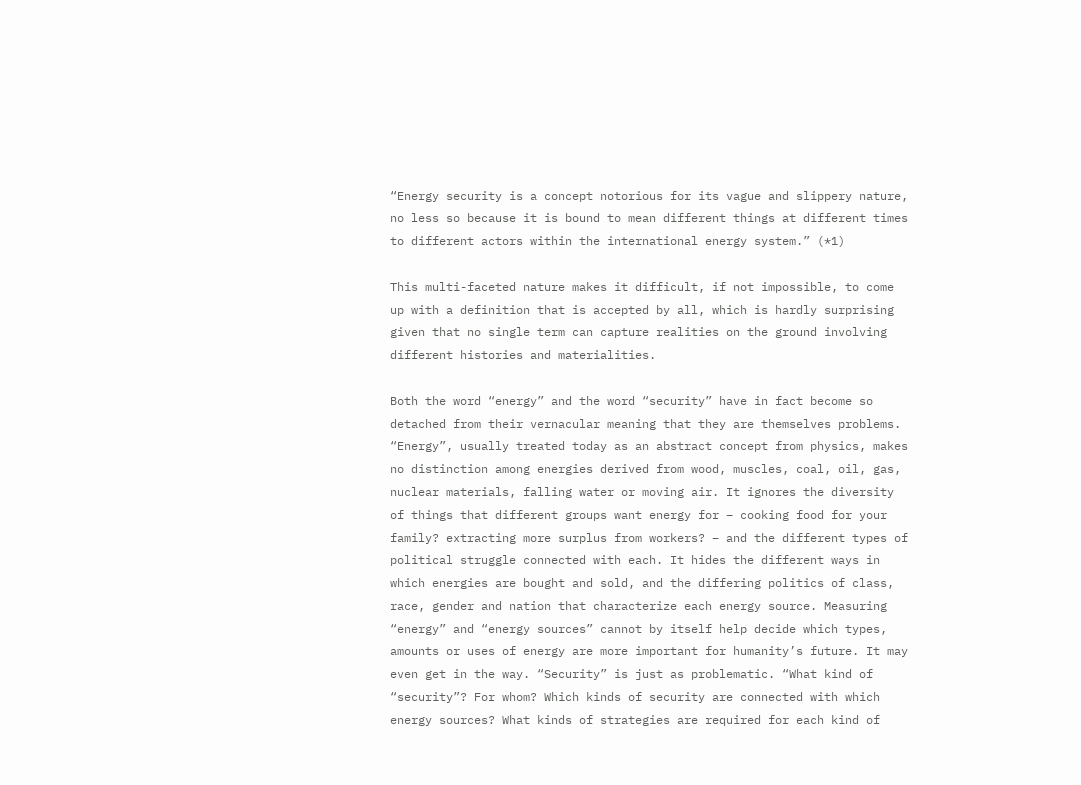“Energy security is a concept notorious for its vague and slippery nature, no less so because it is bound to mean different things at different times to different actors within the international energy system.” (*1)

This multi-faceted nature makes it difficult, if not impossible, to come up with a definition that is accepted by all, which is hardly surprising given that no single term can capture realities on the ground involving different histories and materialities.

Both the word “energy” and the word “security” have in fact become so detached from their vernacular meaning that they are themselves problems. “Energy”, usually treated today as an abstract concept from physics, makes no distinction among energies derived from wood, muscles, coal, oil, gas, nuclear materials, falling water or moving air. It ignores the diversity of things that different groups want energy for – cooking food for your family? extracting more surplus from workers? – and the different types of political struggle connected with each. It hides the different ways in which energies are bought and sold, and the differing politics of class, race, gender and nation that characterize each energy source. Measuring “energy” and “energy sources” cannot by itself help decide which types, amounts or uses of energy are more important for humanity’s future. It may even get in the way. “Security” is just as problematic. “What kind of “security”? For whom? Which kinds of security are connected with which energy sources? What kinds of strategies are required for each kind of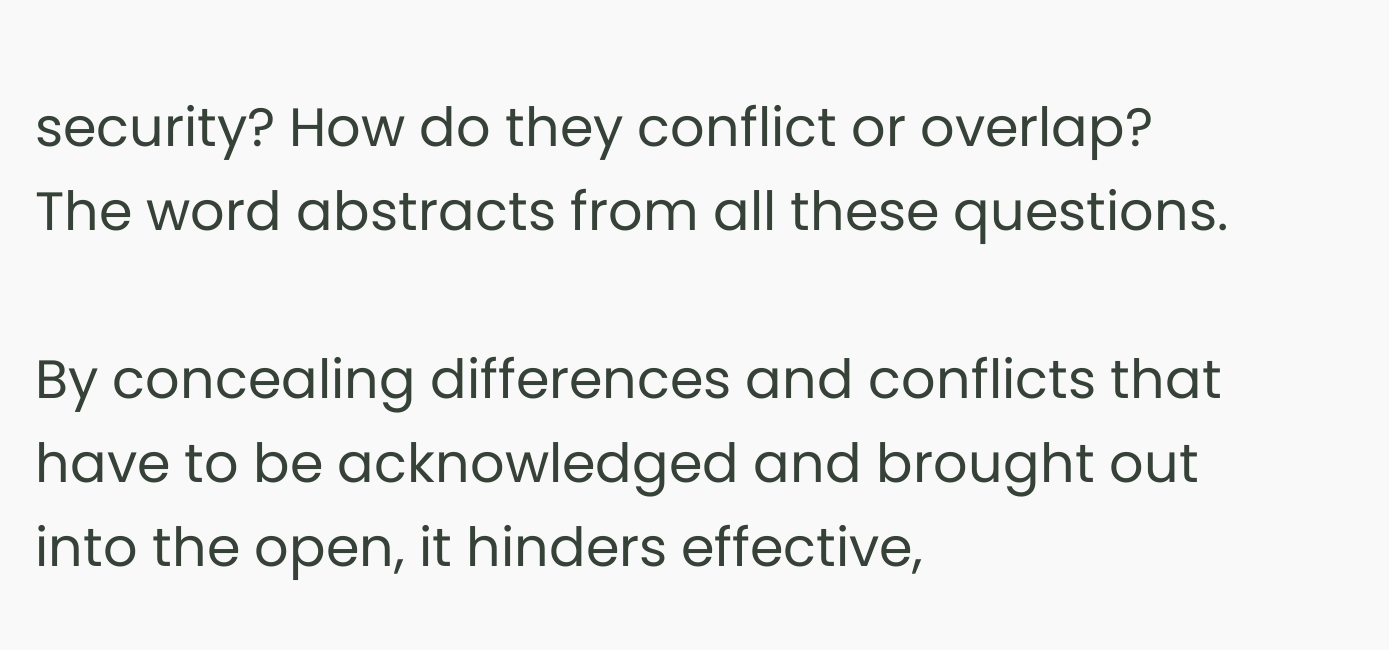security? How do they conflict or overlap? The word abstracts from all these questions.

By concealing differences and conflicts that have to be acknowledged and brought out into the open, it hinders effective,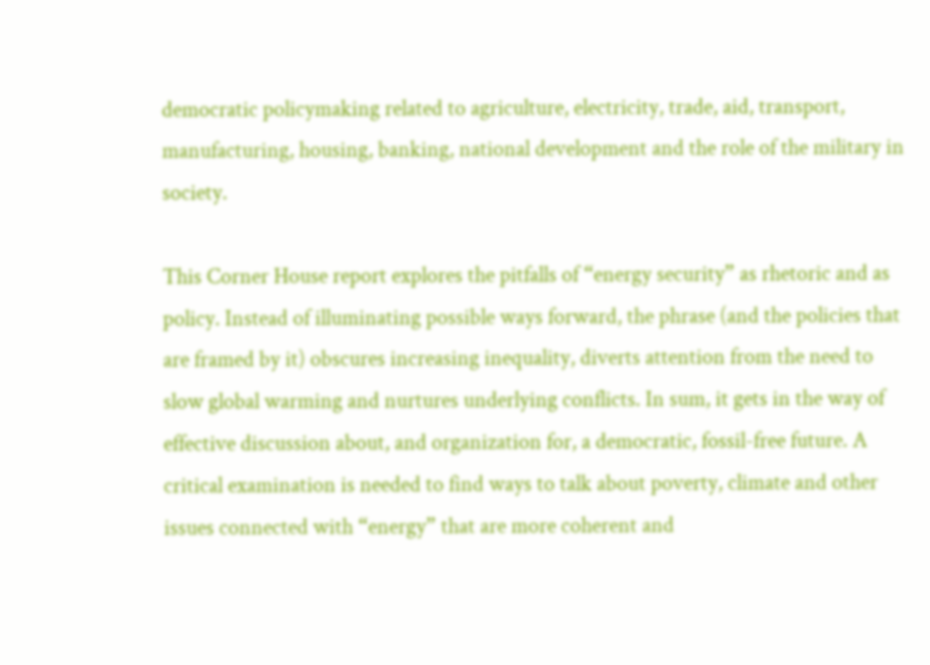democratic policymaking related to agriculture, electricity, trade, aid, transport, manufacturing, housing, banking, national development and the role of the military in society.

This Corner House report explores the pitfalls of “energy security” as rhetoric and as policy. Instead of illuminating possible ways forward, the phrase (and the policies that are framed by it) obscures increasing inequality, diverts attention from the need to slow global warming and nurtures underlying conflicts. In sum, it gets in the way of effective discussion about, and organization for, a democratic, fossil-free future. A critical examination is needed to find ways to talk about poverty, climate and other issues connected with “energy” that are more coherent and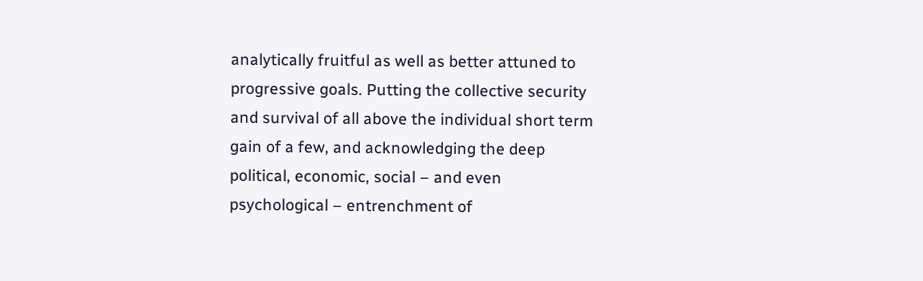analytically fruitful as well as better attuned to progressive goals. Putting the collective security and survival of all above the individual short term gain of a few, and acknowledging the deep political, economic, social – and even psychological – entrenchment of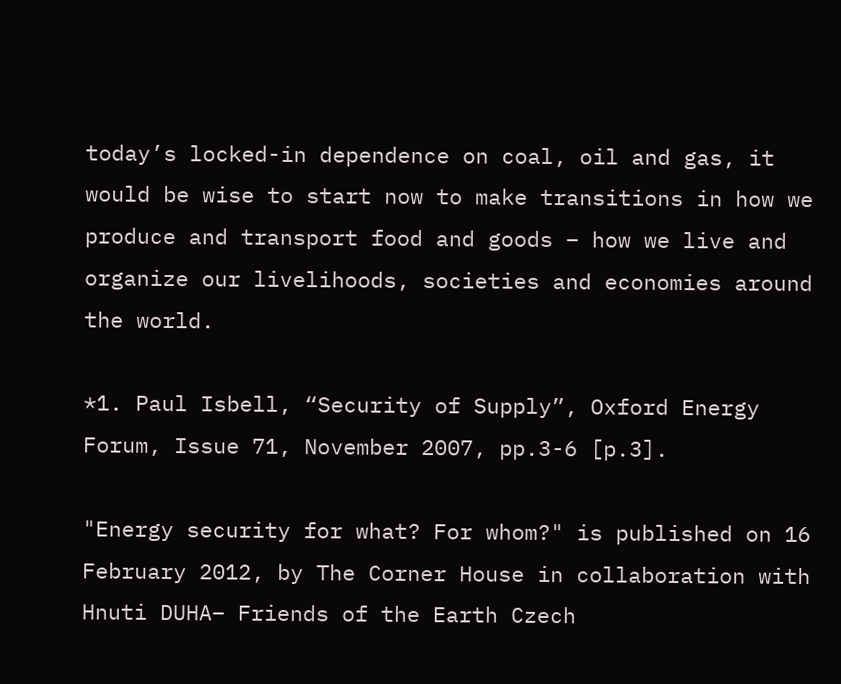today’s locked-in dependence on coal, oil and gas, it would be wise to start now to make transitions in how we produce and transport food and goods – how we live and organize our livelihoods, societies and economies around the world.

*1. Paul Isbell, “Security of Supply”, Oxford Energy Forum, Issue 71, November 2007, pp.3-6 [p.3].

"Energy security for what? For whom?" is published on 16 February 2012, by The Corner House in collaboration with Hnuti DUHA– Friends of the Earth Czech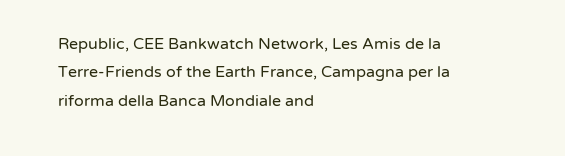Republic, CEE Bankwatch Network, Les Amis de la Terre-Friends of the Earth France, Campagna per la riforma della Banca Mondiale and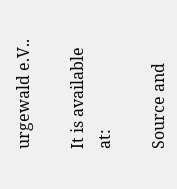urgewald e.V..

It is available at:

Source and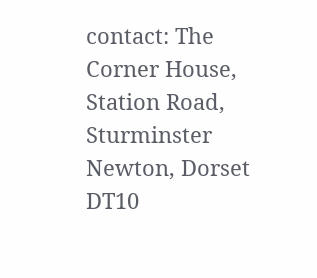contact: The Corner House, Station Road, Sturminster Newton, Dorset DT10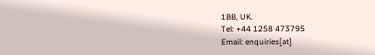1BB, UK.
Tel: +44 1258 473795
Email: enquiries[at]